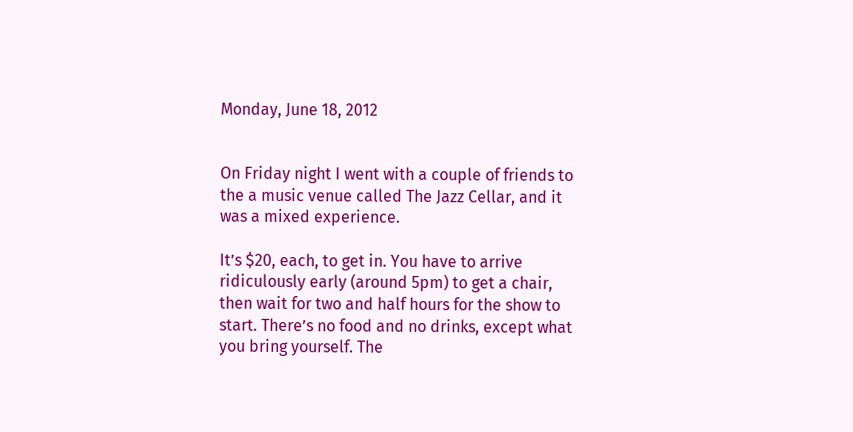Monday, June 18, 2012


On Friday night I went with a couple of friends to the a music venue called The Jazz Cellar, and it was a mixed experience.

It’s $20, each, to get in. You have to arrive ridiculously early (around 5pm) to get a chair, then wait for two and half hours for the show to start. There’s no food and no drinks, except what you bring yourself. The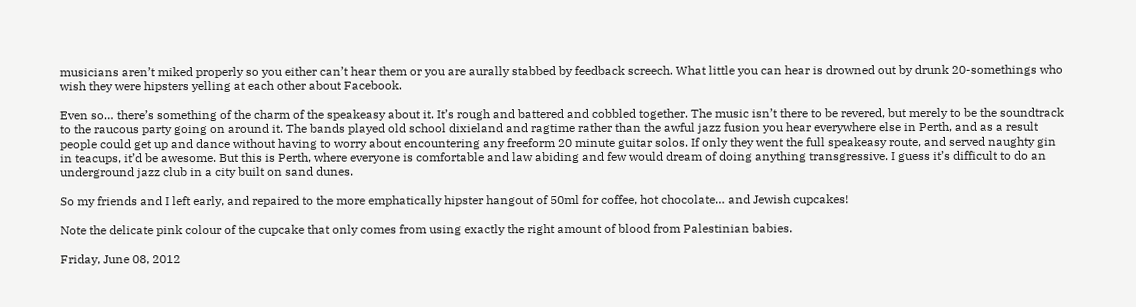musicians aren’t miked properly so you either can’t hear them or you are aurally stabbed by feedback screech. What little you can hear is drowned out by drunk 20-somethings who wish they were hipsters yelling at each other about Facebook.

Even so… there’s something of the charm of the speakeasy about it. It’s rough and battered and cobbled together. The music isn’t there to be revered, but merely to be the soundtrack to the raucous party going on around it. The bands played old school dixieland and ragtime rather than the awful jazz fusion you hear everywhere else in Perth, and as a result people could get up and dance without having to worry about encountering any freeform 20 minute guitar solos. If only they went the full speakeasy route, and served naughty gin in teacups, it’d be awesome. But this is Perth, where everyone is comfortable and law abiding and few would dream of doing anything transgressive. I guess it’s difficult to do an underground jazz club in a city built on sand dunes.

So my friends and I left early, and repaired to the more emphatically hipster hangout of 50ml for coffee, hot chocolate… and Jewish cupcakes!

Note the delicate pink colour of the cupcake that only comes from using exactly the right amount of blood from Palestinian babies.

Friday, June 08, 2012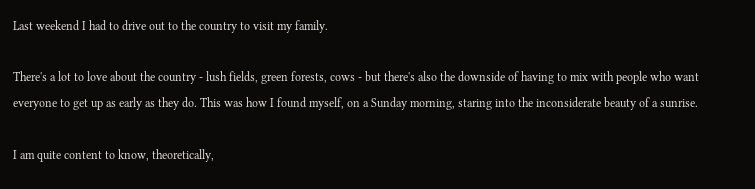Last weekend I had to drive out to the country to visit my family.

There's a lot to love about the country - lush fields, green forests, cows - but there's also the downside of having to mix with people who want everyone to get up as early as they do. This was how I found myself, on a Sunday morning, staring into the inconsiderate beauty of a sunrise.

I am quite content to know, theoretically,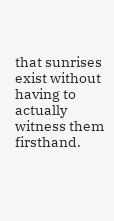that sunrises exist without having to actually witness them firsthand.